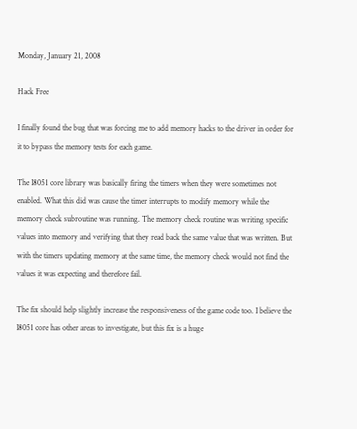Monday, January 21, 2008

Hack Free

I finally found the bug that was forcing me to add memory hacks to the driver in order for it to bypass the memory tests for each game.

The I8051 core library was basically firing the timers when they were sometimes not enabled. What this did was cause the timer interrupts to modify memory while the memory check subroutine was running. The memory check routine was writing specific values into memory and verifying that they read back the same value that was written. But with the timers updating memory at the same time, the memory check would not find the values it was expecting and therefore fail.

The fix should help slightly increase the responsiveness of the game code too. I believe the I8051 core has other areas to investigate, but this fix is a huge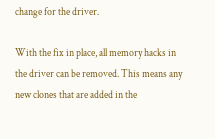change for the driver.

With the fix in place, all memory hacks in the driver can be removed. This means any new clones that are added in the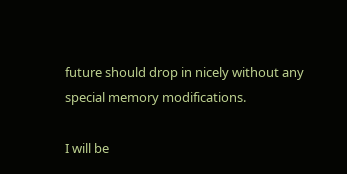future should drop in nicely without any special memory modifications.

I will be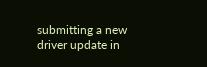submitting a new driver update in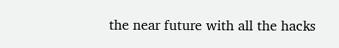the near future with all the hacks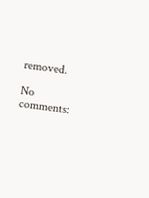removed.

No comments: